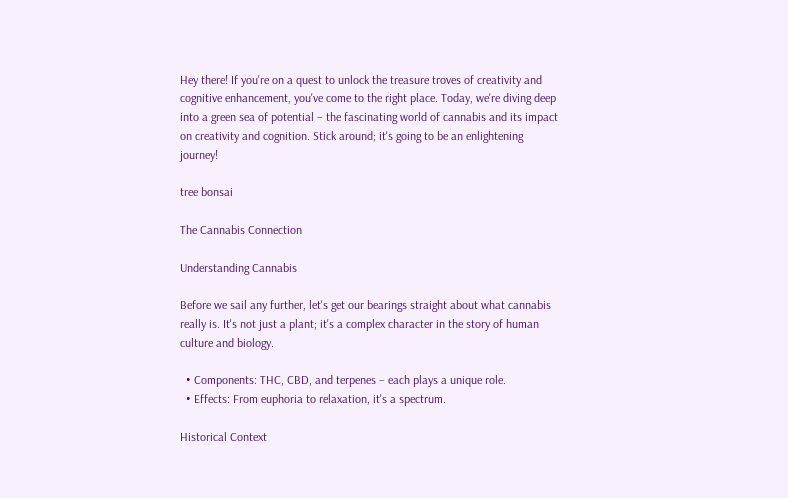Hey there! If you're on a quest to unlock the treasure troves of creativity and cognitive enhancement, you've come to the right place. Today, we're diving deep into a green sea of potential – the fascinating world of cannabis and its impact on creativity and cognition. Stick around; it's going to be an enlightening journey!

tree bonsai

The Cannabis Connection

Understanding Cannabis

Before we sail any further, let's get our bearings straight about what cannabis really is. It's not just a plant; it's a complex character in the story of human culture and biology.

  • Components: THC, CBD, and terpenes – each plays a unique role.
  • Effects: From euphoria to relaxation, it's a spectrum.

Historical Context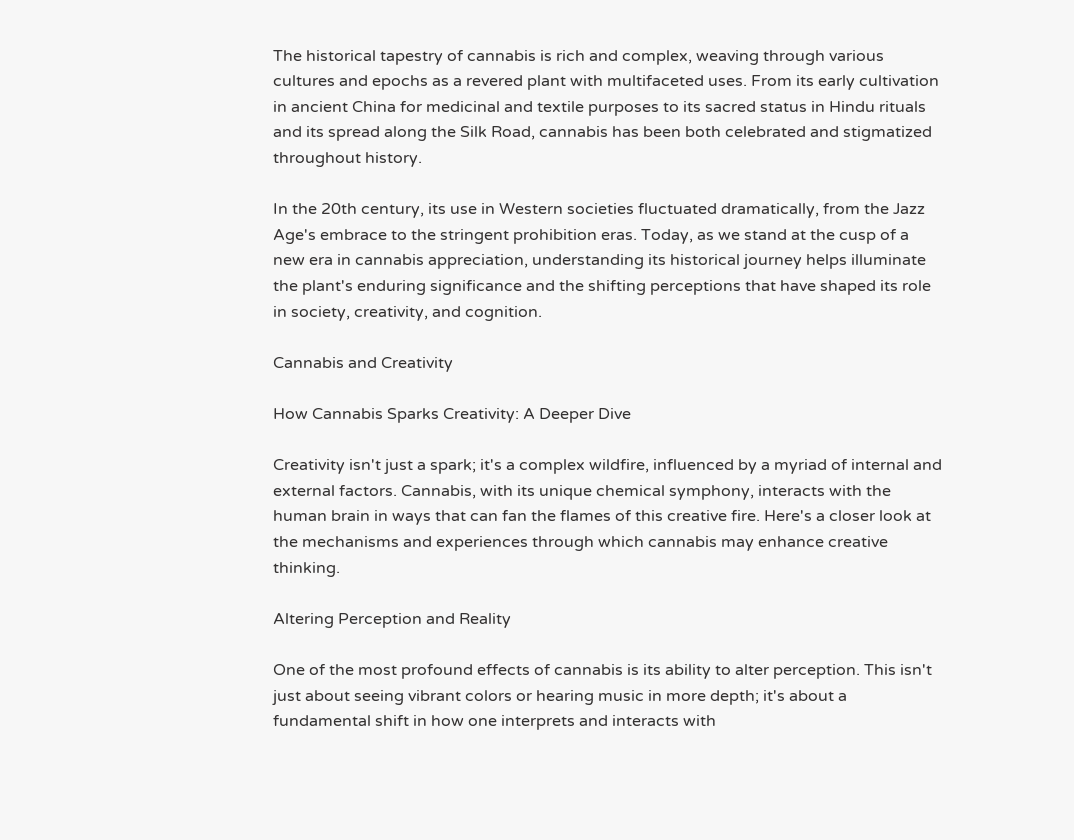The historical tapestry of cannabis is rich and complex, weaving through various cultures and epochs as a revered plant with multifaceted uses. From its early cultivation in ancient China for medicinal and textile purposes to its sacred status in Hindu rituals and its spread along the Silk Road, cannabis has been both celebrated and stigmatized throughout history.

In the 20th century, its use in Western societies fluctuated dramatically, from the Jazz Age's embrace to the stringent prohibition eras. Today, as we stand at the cusp of a new era in cannabis appreciation, understanding its historical journey helps illuminate the plant's enduring significance and the shifting perceptions that have shaped its role in society, creativity, and cognition.

Cannabis and Creativity

How Cannabis Sparks Creativity: A Deeper Dive

Creativity isn't just a spark; it's a complex wildfire, influenced by a myriad of internal and external factors. Cannabis, with its unique chemical symphony, interacts with the human brain in ways that can fan the flames of this creative fire. Here's a closer look at the mechanisms and experiences through which cannabis may enhance creative thinking.

Altering Perception and Reality

One of the most profound effects of cannabis is its ability to alter perception. This isn't just about seeing vibrant colors or hearing music in more depth; it's about a fundamental shift in how one interprets and interacts with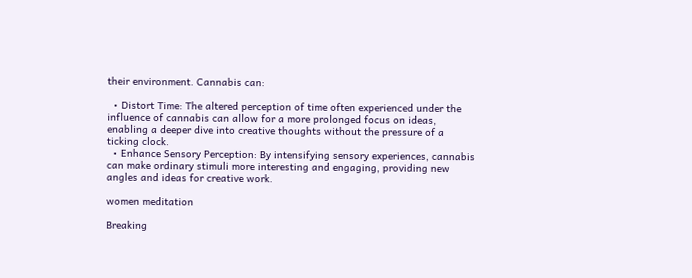their environment. Cannabis can:

  • Distort Time: The altered perception of time often experienced under the influence of cannabis can allow for a more prolonged focus on ideas, enabling a deeper dive into creative thoughts without the pressure of a ticking clock.
  • Enhance Sensory Perception: By intensifying sensory experiences, cannabis can make ordinary stimuli more interesting and engaging, providing new angles and ideas for creative work.

women meditation

Breaking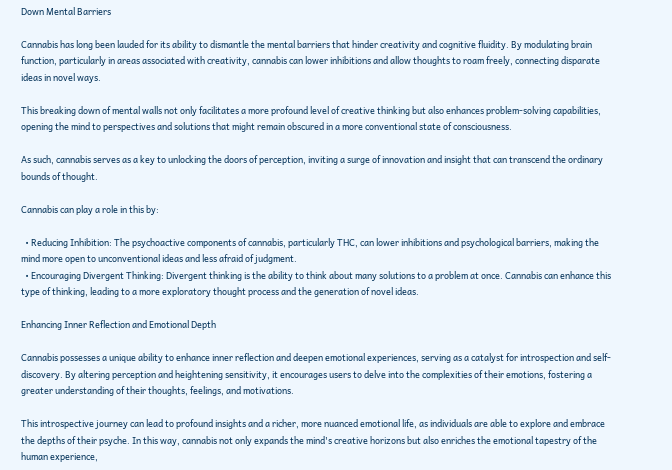Down Mental Barriers

Cannabis has long been lauded for its ability to dismantle the mental barriers that hinder creativity and cognitive fluidity. By modulating brain function, particularly in areas associated with creativity, cannabis can lower inhibitions and allow thoughts to roam freely, connecting disparate ideas in novel ways.

This breaking down of mental walls not only facilitates a more profound level of creative thinking but also enhances problem-solving capabilities, opening the mind to perspectives and solutions that might remain obscured in a more conventional state of consciousness.

As such, cannabis serves as a key to unlocking the doors of perception, inviting a surge of innovation and insight that can transcend the ordinary bounds of thought.

Cannabis can play a role in this by:

  • Reducing Inhibition: The psychoactive components of cannabis, particularly THC, can lower inhibitions and psychological barriers, making the mind more open to unconventional ideas and less afraid of judgment.
  • Encouraging Divergent Thinking: Divergent thinking is the ability to think about many solutions to a problem at once. Cannabis can enhance this type of thinking, leading to a more exploratory thought process and the generation of novel ideas.

Enhancing Inner Reflection and Emotional Depth

Cannabis possesses a unique ability to enhance inner reflection and deepen emotional experiences, serving as a catalyst for introspection and self-discovery. By altering perception and heightening sensitivity, it encourages users to delve into the complexities of their emotions, fostering a greater understanding of their thoughts, feelings, and motivations.

This introspective journey can lead to profound insights and a richer, more nuanced emotional life, as individuals are able to explore and embrace the depths of their psyche. In this way, cannabis not only expands the mind's creative horizons but also enriches the emotional tapestry of the human experience,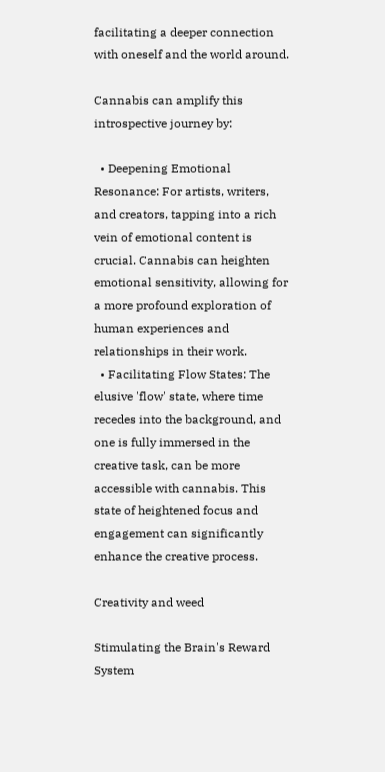facilitating a deeper connection with oneself and the world around.

Cannabis can amplify this introspective journey by:

  • Deepening Emotional Resonance: For artists, writers, and creators, tapping into a rich vein of emotional content is crucial. Cannabis can heighten emotional sensitivity, allowing for a more profound exploration of human experiences and relationships in their work.
  • Facilitating Flow States: The elusive 'flow' state, where time recedes into the background, and one is fully immersed in the creative task, can be more accessible with cannabis. This state of heightened focus and engagement can significantly enhance the creative process.

Creativity and weed

Stimulating the Brain's Reward System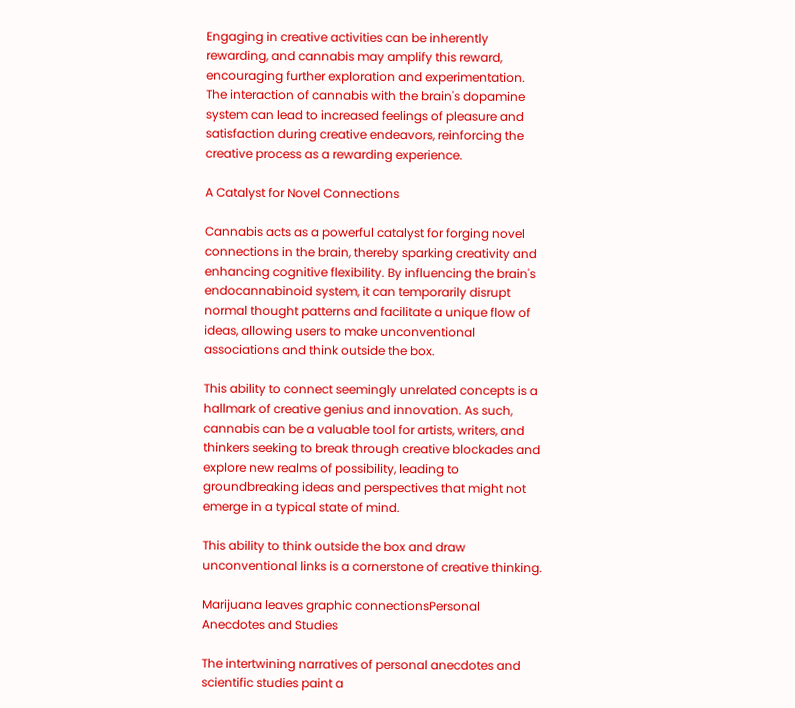Engaging in creative activities can be inherently rewarding, and cannabis may amplify this reward, encouraging further exploration and experimentation. The interaction of cannabis with the brain's dopamine system can lead to increased feelings of pleasure and satisfaction during creative endeavors, reinforcing the creative process as a rewarding experience.

A Catalyst for Novel Connections

Cannabis acts as a powerful catalyst for forging novel connections in the brain, thereby sparking creativity and enhancing cognitive flexibility. By influencing the brain's endocannabinoid system, it can temporarily disrupt normal thought patterns and facilitate a unique flow of ideas, allowing users to make unconventional associations and think outside the box.

This ability to connect seemingly unrelated concepts is a hallmark of creative genius and innovation. As such, cannabis can be a valuable tool for artists, writers, and thinkers seeking to break through creative blockades and explore new realms of possibility, leading to groundbreaking ideas and perspectives that might not emerge in a typical state of mind.

This ability to think outside the box and draw unconventional links is a cornerstone of creative thinking.

Marijuana leaves graphic connectionsPersonal Anecdotes and Studies

The intertwining narratives of personal anecdotes and scientific studies paint a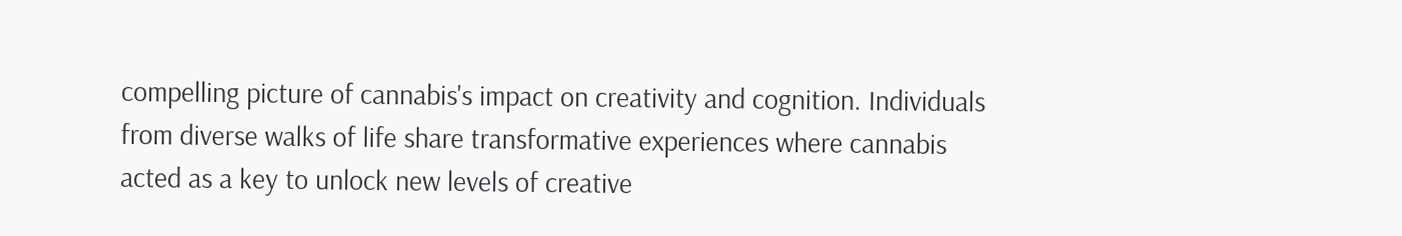compelling picture of cannabis's impact on creativity and cognition. Individuals from diverse walks of life share transformative experiences where cannabis acted as a key to unlock new levels of creative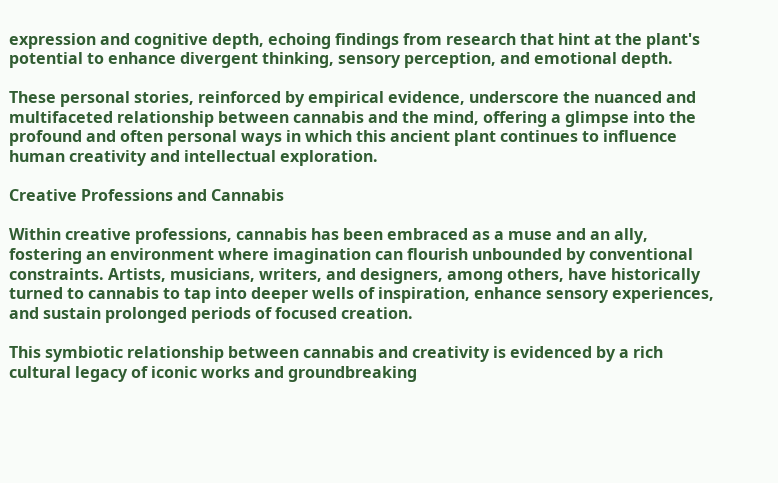expression and cognitive depth, echoing findings from research that hint at the plant's potential to enhance divergent thinking, sensory perception, and emotional depth.

These personal stories, reinforced by empirical evidence, underscore the nuanced and multifaceted relationship between cannabis and the mind, offering a glimpse into the profound and often personal ways in which this ancient plant continues to influence human creativity and intellectual exploration.

Creative Professions and Cannabis

Within creative professions, cannabis has been embraced as a muse and an ally, fostering an environment where imagination can flourish unbounded by conventional constraints. Artists, musicians, writers, and designers, among others, have historically turned to cannabis to tap into deeper wells of inspiration, enhance sensory experiences, and sustain prolonged periods of focused creation.

This symbiotic relationship between cannabis and creativity is evidenced by a rich cultural legacy of iconic works and groundbreaking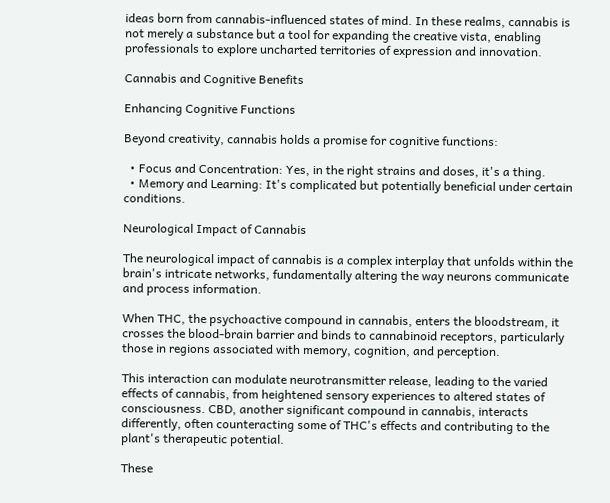ideas born from cannabis-influenced states of mind. In these realms, cannabis is not merely a substance but a tool for expanding the creative vista, enabling professionals to explore uncharted territories of expression and innovation.

Cannabis and Cognitive Benefits

Enhancing Cognitive Functions

Beyond creativity, cannabis holds a promise for cognitive functions:

  • Focus and Concentration: Yes, in the right strains and doses, it's a thing.
  • Memory and Learning: It's complicated but potentially beneficial under certain conditions.

Neurological Impact of Cannabis

The neurological impact of cannabis is a complex interplay that unfolds within the brain's intricate networks, fundamentally altering the way neurons communicate and process information.

When THC, the psychoactive compound in cannabis, enters the bloodstream, it crosses the blood-brain barrier and binds to cannabinoid receptors, particularly those in regions associated with memory, cognition, and perception.

This interaction can modulate neurotransmitter release, leading to the varied effects of cannabis, from heightened sensory experiences to altered states of consciousness. CBD, another significant compound in cannabis, interacts differently, often counteracting some of THC's effects and contributing to the plant's therapeutic potential.

These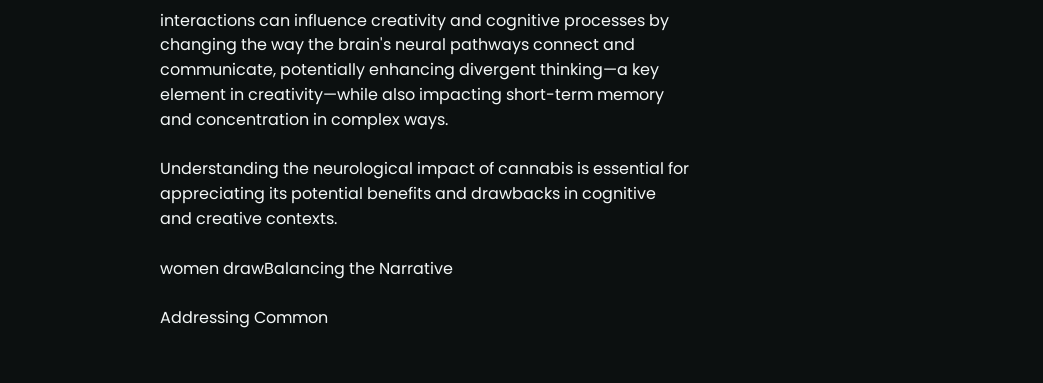interactions can influence creativity and cognitive processes by changing the way the brain's neural pathways connect and communicate, potentially enhancing divergent thinking—a key element in creativity—while also impacting short-term memory and concentration in complex ways.

Understanding the neurological impact of cannabis is essential for appreciating its potential benefits and drawbacks in cognitive and creative contexts.

women drawBalancing the Narrative

Addressing Common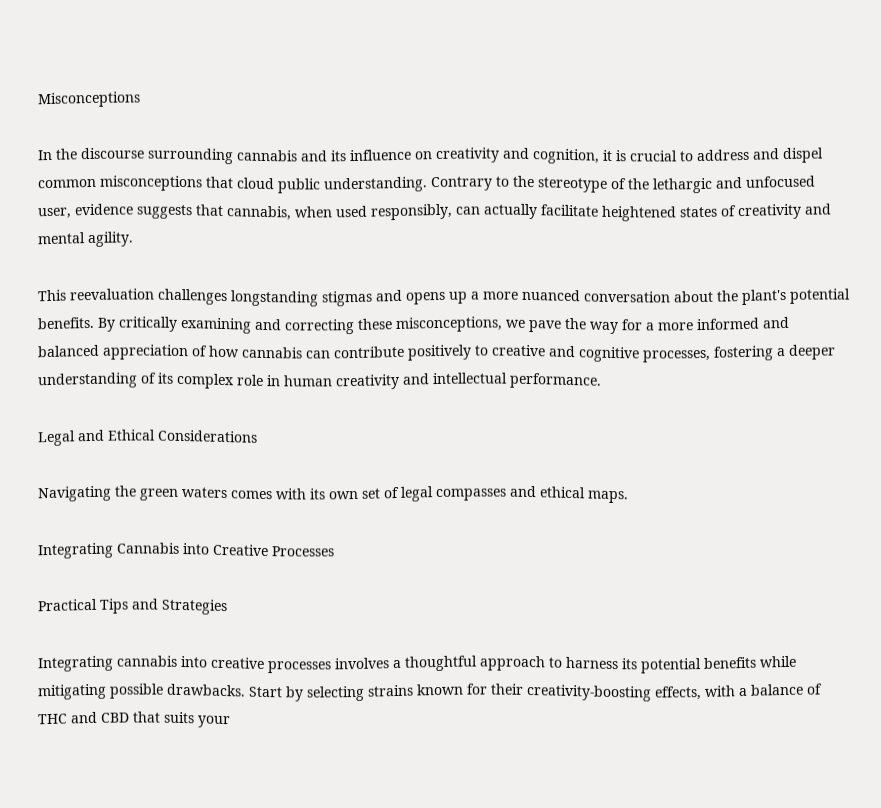Misconceptions

In the discourse surrounding cannabis and its influence on creativity and cognition, it is crucial to address and dispel common misconceptions that cloud public understanding. Contrary to the stereotype of the lethargic and unfocused user, evidence suggests that cannabis, when used responsibly, can actually facilitate heightened states of creativity and mental agility.

This reevaluation challenges longstanding stigmas and opens up a more nuanced conversation about the plant's potential benefits. By critically examining and correcting these misconceptions, we pave the way for a more informed and balanced appreciation of how cannabis can contribute positively to creative and cognitive processes, fostering a deeper understanding of its complex role in human creativity and intellectual performance.

Legal and Ethical Considerations

Navigating the green waters comes with its own set of legal compasses and ethical maps.

Integrating Cannabis into Creative Processes

Practical Tips and Strategies

Integrating cannabis into creative processes involves a thoughtful approach to harness its potential benefits while mitigating possible drawbacks. Start by selecting strains known for their creativity-boosting effects, with a balance of THC and CBD that suits your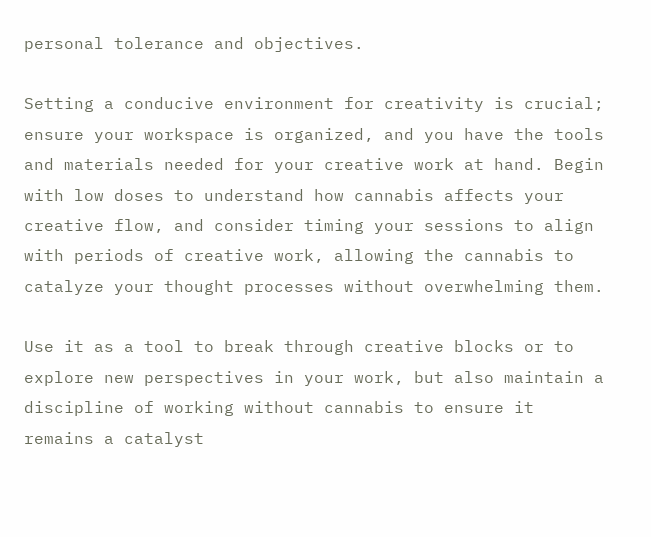personal tolerance and objectives.

Setting a conducive environment for creativity is crucial; ensure your workspace is organized, and you have the tools and materials needed for your creative work at hand. Begin with low doses to understand how cannabis affects your creative flow, and consider timing your sessions to align with periods of creative work, allowing the cannabis to catalyze your thought processes without overwhelming them.

Use it as a tool to break through creative blocks or to explore new perspectives in your work, but also maintain a discipline of working without cannabis to ensure it remains a catalyst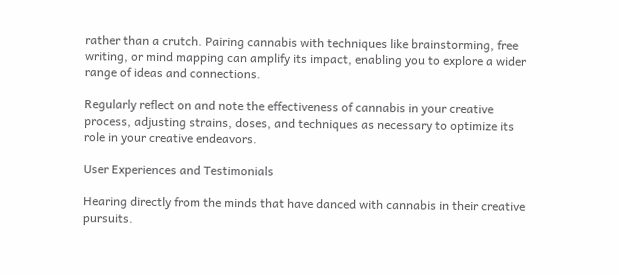rather than a crutch. Pairing cannabis with techniques like brainstorming, free writing, or mind mapping can amplify its impact, enabling you to explore a wider range of ideas and connections.

Regularly reflect on and note the effectiveness of cannabis in your creative process, adjusting strains, doses, and techniques as necessary to optimize its role in your creative endeavors.

User Experiences and Testimonials

Hearing directly from the minds that have danced with cannabis in their creative pursuits.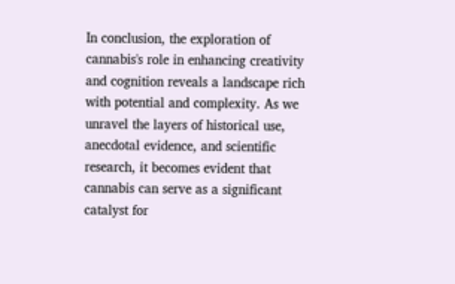In conclusion, the exploration of cannabis's role in enhancing creativity and cognition reveals a landscape rich with potential and complexity. As we unravel the layers of historical use, anecdotal evidence, and scientific research, it becomes evident that cannabis can serve as a significant catalyst for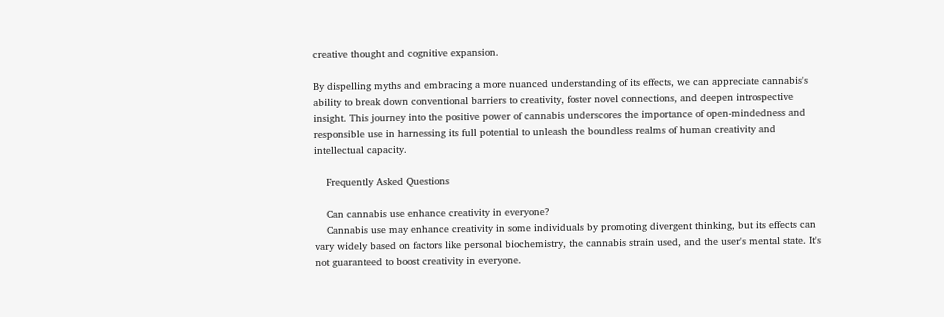creative thought and cognitive expansion.

By dispelling myths and embracing a more nuanced understanding of its effects, we can appreciate cannabis's ability to break down conventional barriers to creativity, foster novel connections, and deepen introspective insight. This journey into the positive power of cannabis underscores the importance of open-mindedness and responsible use in harnessing its full potential to unleash the boundless realms of human creativity and intellectual capacity.

    Frequently Asked Questions

    Can cannabis use enhance creativity in everyone?
    Cannabis use may enhance creativity in some individuals by promoting divergent thinking, but its effects can vary widely based on factors like personal biochemistry, the cannabis strain used, and the user's mental state. It's not guaranteed to boost creativity in everyone.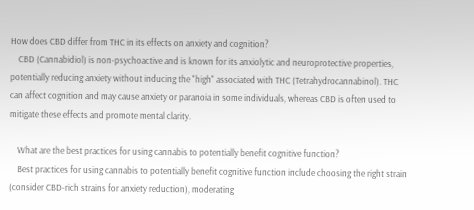How does CBD differ from THC in its effects on anxiety and cognition?
    CBD (Cannabidiol) is non-psychoactive and is known for its anxiolytic and neuroprotective properties, potentially reducing anxiety without inducing the "high" associated with THC (Tetrahydrocannabinol). THC can affect cognition and may cause anxiety or paranoia in some individuals, whereas CBD is often used to mitigate these effects and promote mental clarity.

    What are the best practices for using cannabis to potentially benefit cognitive function?
    Best practices for using cannabis to potentially benefit cognitive function include choosing the right strain (consider CBD-rich strains for anxiety reduction), moderating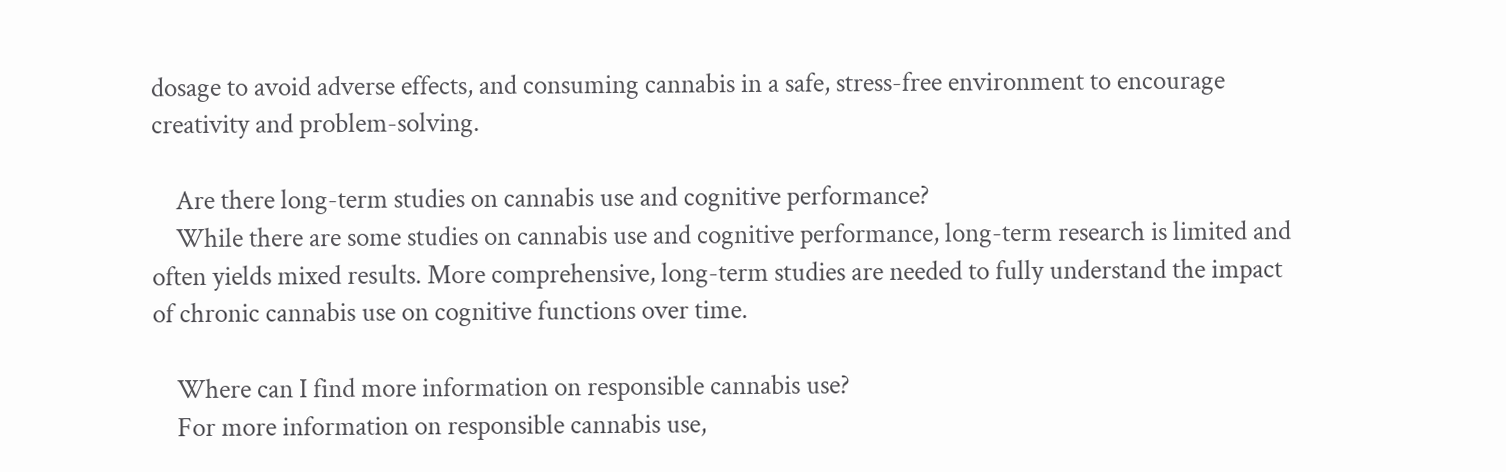dosage to avoid adverse effects, and consuming cannabis in a safe, stress-free environment to encourage creativity and problem-solving.

    Are there long-term studies on cannabis use and cognitive performance?
    While there are some studies on cannabis use and cognitive performance, long-term research is limited and often yields mixed results. More comprehensive, long-term studies are needed to fully understand the impact of chronic cannabis use on cognitive functions over time.

    Where can I find more information on responsible cannabis use?
    For more information on responsible cannabis use,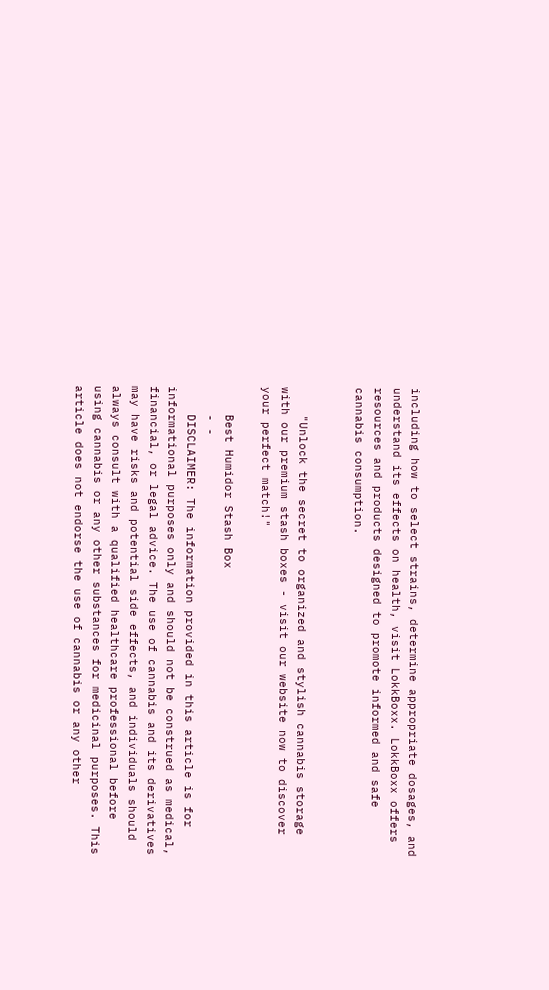including how to select strains, determine appropriate dosages, and understand its effects on health, visit LokkBoxx. LokkBoxx offers resources and products designed to promote informed and safe cannabis consumption.


    "Unlock the secret to organized and stylish cannabis storage with our premium stash boxes - visit our website now to discover your perfect match!"

    Best Humidor Stash Box
    - -
    DISCLAIMER: The information provided in this article is for informational purposes only and should not be construed as medical, financial, or legal advice. The use of cannabis and its derivatives may have risks and potential side effects, and individuals should always consult with a qualified healthcare professional before using cannabis or any other substances for medicinal purposes. This article does not endorse the use of cannabis or any other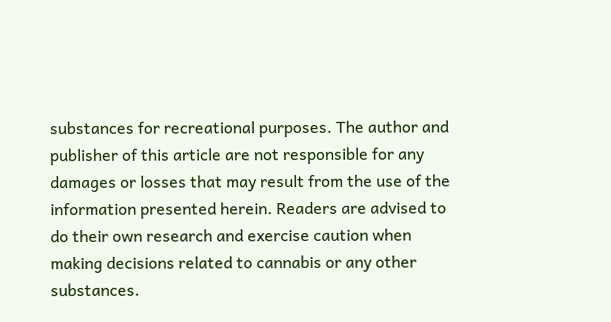substances for recreational purposes. The author and publisher of this article are not responsible for any damages or losses that may result from the use of the information presented herein. Readers are advised to do their own research and exercise caution when making decisions related to cannabis or any other substances.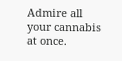Admire all your cannabis at once.